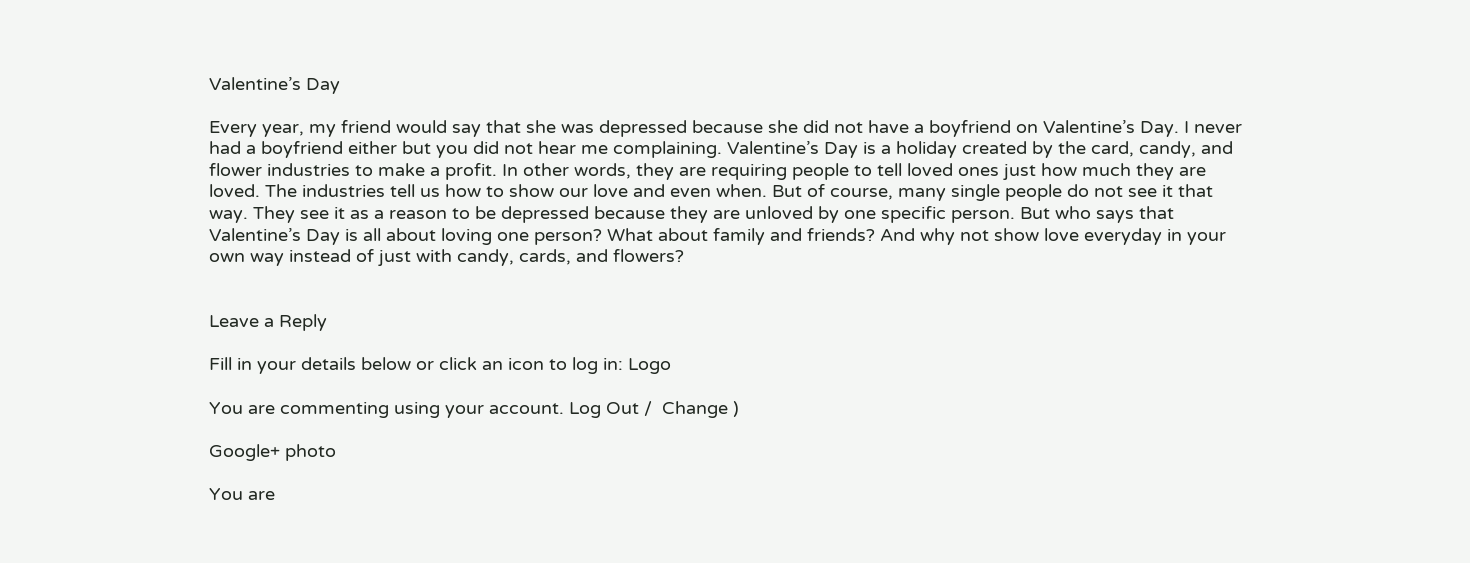Valentine’s Day

Every year, my friend would say that she was depressed because she did not have a boyfriend on Valentine’s Day. I never had a boyfriend either but you did not hear me complaining. Valentine’s Day is a holiday created by the card, candy, and flower industries to make a profit. In other words, they are requiring people to tell loved ones just how much they are loved. The industries tell us how to show our love and even when. But of course, many single people do not see it that way. They see it as a reason to be depressed because they are unloved by one specific person. But who says that Valentine’s Day is all about loving one person? What about family and friends? And why not show love everyday in your own way instead of just with candy, cards, and flowers?


Leave a Reply

Fill in your details below or click an icon to log in: Logo

You are commenting using your account. Log Out /  Change )

Google+ photo

You are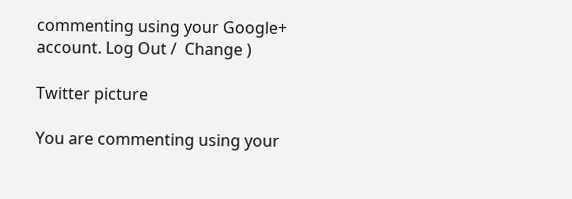commenting using your Google+ account. Log Out /  Change )

Twitter picture

You are commenting using your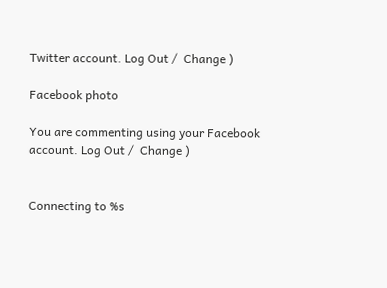Twitter account. Log Out /  Change )

Facebook photo

You are commenting using your Facebook account. Log Out /  Change )


Connecting to %s